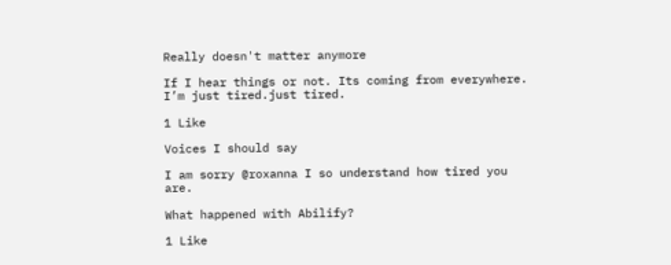Really doesn't matter anymore

If I hear things or not. Its coming from everywhere. I’m just tired.just tired.

1 Like

Voices I should say

I am sorry @roxanna I so understand how tired you are.

What happened with Abilify?

1 Like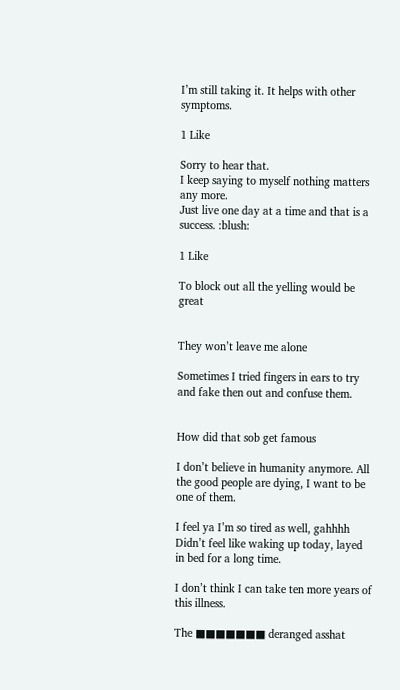I’m still taking it. It helps with other symptoms.

1 Like

Sorry to hear that.
I keep saying to myself nothing matters any more.
Just live one day at a time and that is a success. :blush:

1 Like

To block out all the yelling would be great


They won’t leave me alone

Sometimes I tried fingers in ears to try and fake then out and confuse them.


How did that sob get famous

I don’t believe in humanity anymore. All the good people are dying, I want to be one of them.

I feel ya I’m so tired as well, gahhhh
Didn’t feel like waking up today, layed in bed for a long time.

I don’t think I can take ten more years of this illness.

The ■■■■■■■ deranged asshat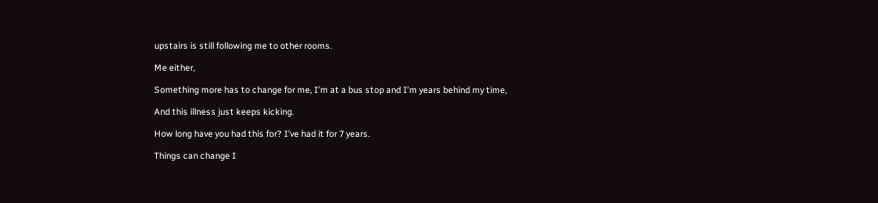upstairs is still following me to other rooms.

Me either,

Something more has to change for me, I’m at a bus stop and I’m years behind my time,

And this illness just keeps kicking.

How long have you had this for? I’ve had it for 7 years.

Things can change I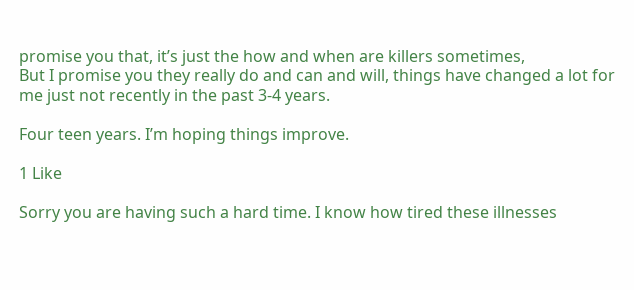promise you that, it’s just the how and when are killers sometimes,
But I promise you they really do and can and will, things have changed a lot for me just not recently in the past 3-4 years.

Four teen years. I’m hoping things improve.

1 Like

Sorry you are having such a hard time. I know how tired these illnesses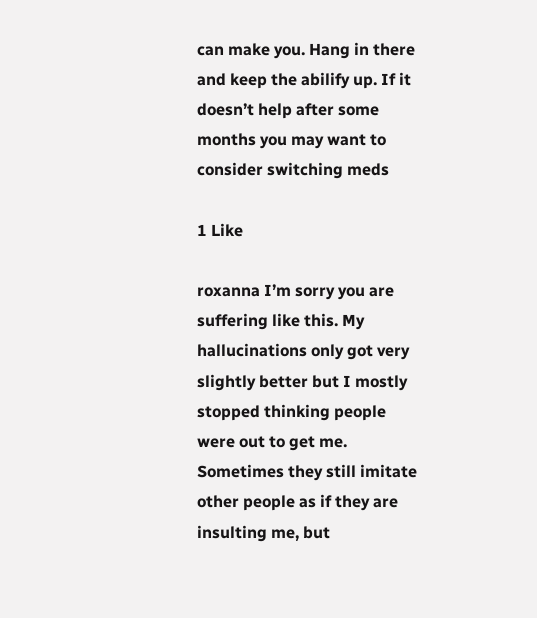can make you. Hang in there and keep the abilify up. If it doesn’t help after some months you may want to consider switching meds

1 Like

roxanna I’m sorry you are suffering like this. My hallucinations only got very slightly better but I mostly stopped thinking people were out to get me. Sometimes they still imitate other people as if they are insulting me, but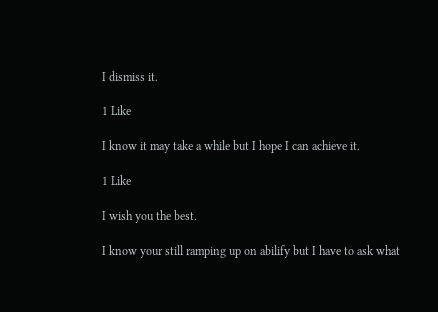I dismiss it.

1 Like

I know it may take a while but I hope I can achieve it.

1 Like

I wish you the best.

I know your still ramping up on abilify but I have to ask what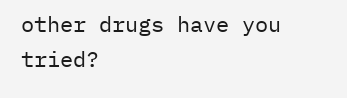other drugs have you tried?